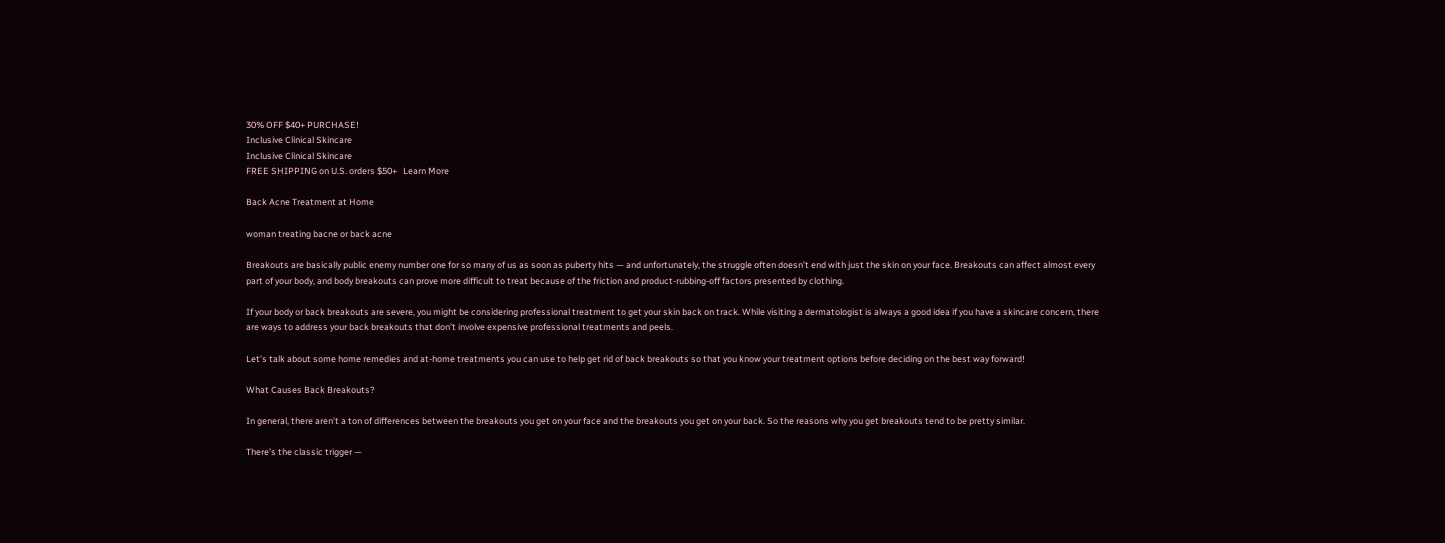30% OFF $40+ PURCHASE!
Inclusive Clinical Skincare
Inclusive Clinical Skincare
FREE SHIPPING on U.S. orders $50+   Learn More

Back Acne Treatment at Home

woman treating bacne or back acne

Breakouts are basically public enemy number one for so many of us as soon as puberty hits — and unfortunately, the struggle often doesn’t end with just the skin on your face. Breakouts can affect almost every part of your body, and body breakouts can prove more difficult to treat because of the friction and product-rubbing-off factors presented by clothing.

If your body or back breakouts are severe, you might be considering professional treatment to get your skin back on track. While visiting a dermatologist is always a good idea if you have a skincare concern, there are ways to address your back breakouts that don’t involve expensive professional treatments and peels.

Let’s talk about some home remedies and at-home treatments you can use to help get rid of back breakouts so that you know your treatment options before deciding on the best way forward!

What Causes Back Breakouts?

In general, there aren’t a ton of differences between the breakouts you get on your face and the breakouts you get on your back. So the reasons why you get breakouts tend to be pretty similar.

There’s the classic trigger —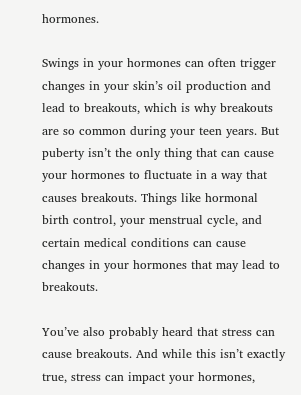hormones.

Swings in your hormones can often trigger changes in your skin’s oil production and lead to breakouts, which is why breakouts are so common during your teen years. But puberty isn’t the only thing that can cause your hormones to fluctuate in a way that causes breakouts. Things like hormonal birth control, your menstrual cycle, and certain medical conditions can cause changes in your hormones that may lead to breakouts.

You’ve also probably heard that stress can cause breakouts. And while this isn’t exactly true, stress can impact your hormones,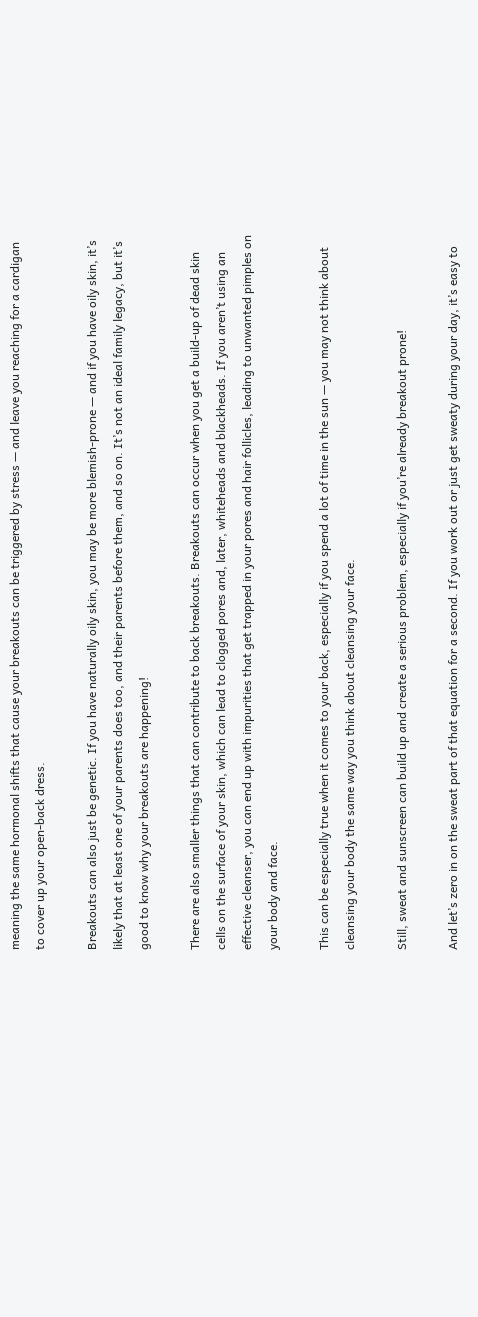meaning the same hormonal shifts that cause your breakouts can be triggered by stress — and leave you reaching for a cardigan to cover up your open-back dress.

Breakouts can also just be genetic. If you have naturally oily skin, you may be more blemish-prone — and if you have oily skin, it’s likely that at least one of your parents does too, and their parents before them, and so on. It’s not an ideal family legacy, but it’s good to know why your breakouts are happening!

There are also smaller things that can contribute to back breakouts. Breakouts can occur when you get a build-up of dead skin cells on the surface of your skin, which can lead to clogged pores and, later, whiteheads and blackheads. If you aren’t using an effective cleanser, you can end up with impurities that get trapped in your pores and hair follicles, leading to unwanted pimples on your body and face.

This can be especially true when it comes to your back, especially if you spend a lot of time in the sun — you may not think about cleansing your body the same way you think about cleansing your face.

Still, sweat and sunscreen can build up and create a serious problem, especially if you’re already breakout prone!

And let’s zero in on the sweat part of that equation for a second. If you work out or just get sweaty during your day, it’s easy to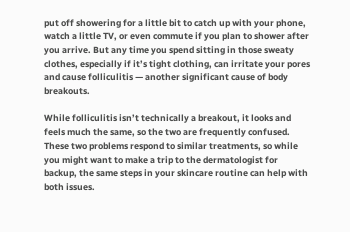put off showering for a little bit to catch up with your phone, watch a little TV, or even commute if you plan to shower after you arrive. But any time you spend sitting in those sweaty clothes, especially if it’s tight clothing, can irritate your pores and cause folliculitis — another significant cause of body breakouts.

While folliculitis isn’t technically a breakout, it looks and feels much the same, so the two are frequently confused. These two problems respond to similar treatments, so while you might want to make a trip to the dermatologist for backup, the same steps in your skincare routine can help with both issues.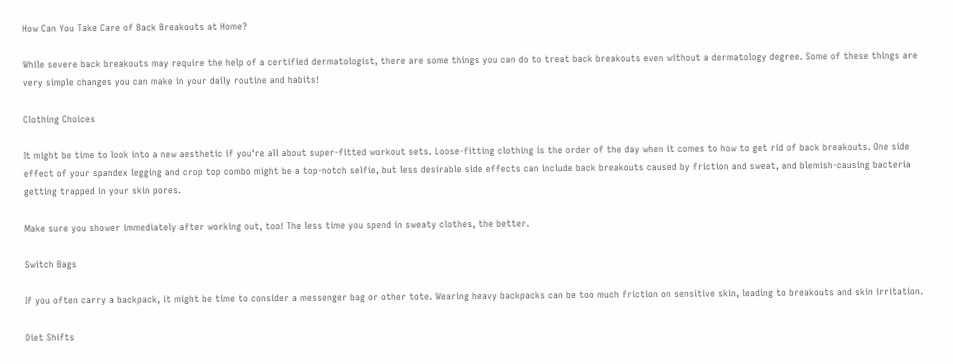How Can You Take Care of Back Breakouts at Home?

While severe back breakouts may require the help of a certified dermatologist, there are some things you can do to treat back breakouts even without a dermatology degree. Some of these things are very simple changes you can make in your daily routine and habits!

Clothing Choices

It might be time to look into a new aesthetic if you're all about super-fitted workout sets. Loose-fitting clothing is the order of the day when it comes to how to get rid of back breakouts. One side effect of your spandex legging and crop top combo might be a top-notch selfie, but less desirable side effects can include back breakouts caused by friction and sweat, and blemish-causing bacteria getting trapped in your skin pores.

Make sure you shower immediately after working out, too! The less time you spend in sweaty clothes, the better.

Switch Bags

If you often carry a backpack, it might be time to consider a messenger bag or other tote. Wearing heavy backpacks can be too much friction on sensitive skin, leading to breakouts and skin irritation.

Diet Shifts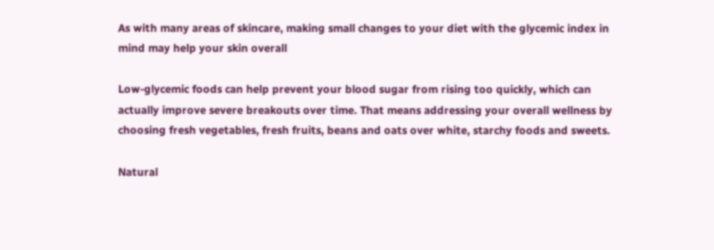As with many areas of skincare, making small changes to your diet with the glycemic index in mind may help your skin overall

Low-glycemic foods can help prevent your blood sugar from rising too quickly, which can actually improve severe breakouts over time. That means addressing your overall wellness by choosing fresh vegetables, fresh fruits, beans and oats over white, starchy foods and sweets.

Natural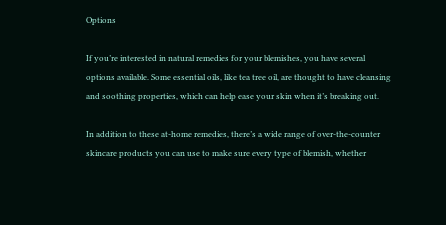Options

If you’re interested in natural remedies for your blemishes, you have several options available. Some essential oils, like tea tree oil, are thought to have cleansing and soothing properties, which can help ease your skin when it’s breaking out.

In addition to these at-home remedies, there’s a wide range of over-the-counter skincare products you can use to make sure every type of blemish, whether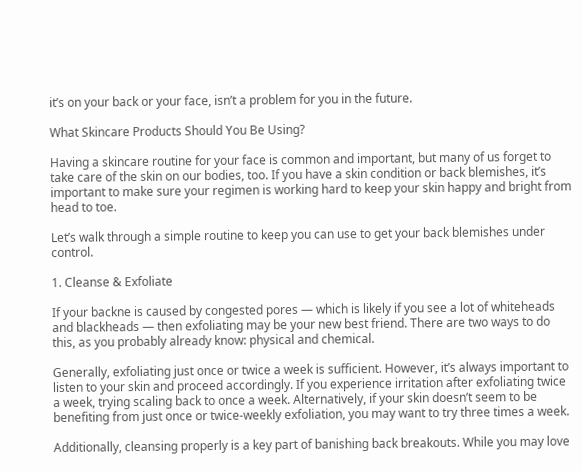it’s on your back or your face, isn’t a problem for you in the future.

What Skincare Products Should You Be Using?

Having a skincare routine for your face is common and important, but many of us forget to take care of the skin on our bodies, too. If you have a skin condition or back blemishes, it’s important to make sure your regimen is working hard to keep your skin happy and bright from head to toe.

Let’s walk through a simple routine to keep you can use to get your back blemishes under control.

1. Cleanse & Exfoliate

If your backne is caused by congested pores — which is likely if you see a lot of whiteheads and blackheads — then exfoliating may be your new best friend. There are two ways to do this, as you probably already know: physical and chemical.

Generally, exfoliating just once or twice a week is sufficient. However, it’s always important to listen to your skin and proceed accordingly. If you experience irritation after exfoliating twice a week, trying scaling back to once a week. Alternatively, if your skin doesn’t seem to be benefiting from just once or twice-weekly exfoliation, you may want to try three times a week.

Additionally, cleansing properly is a key part of banishing back breakouts. While you may love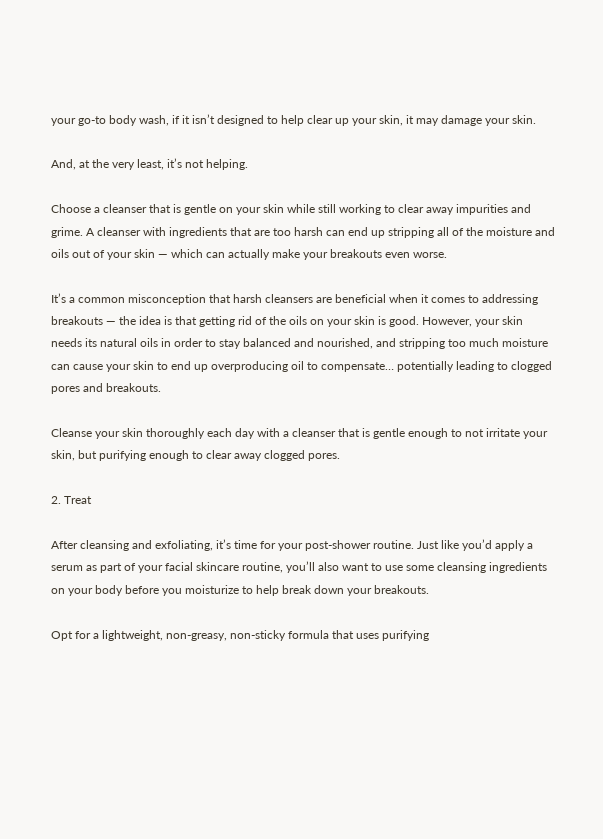your go-to body wash, if it isn’t designed to help clear up your skin, it may damage your skin.

And, at the very least, it’s not helping.

Choose a cleanser that is gentle on your skin while still working to clear away impurities and grime. A cleanser with ingredients that are too harsh can end up stripping all of the moisture and oils out of your skin — which can actually make your breakouts even worse.

It’s a common misconception that harsh cleansers are beneficial when it comes to addressing breakouts — the idea is that getting rid of the oils on your skin is good. However, your skin needs its natural oils in order to stay balanced and nourished, and stripping too much moisture can cause your skin to end up overproducing oil to compensate… potentially leading to clogged pores and breakouts.

Cleanse your skin thoroughly each day with a cleanser that is gentle enough to not irritate your skin, but purifying enough to clear away clogged pores.

2. Treat

After cleansing and exfoliating, it’s time for your post-shower routine. Just like you’d apply a serum as part of your facial skincare routine, you’ll also want to use some cleansing ingredients on your body before you moisturize to help break down your breakouts.

Opt for a lightweight, non-greasy, non-sticky formula that uses purifying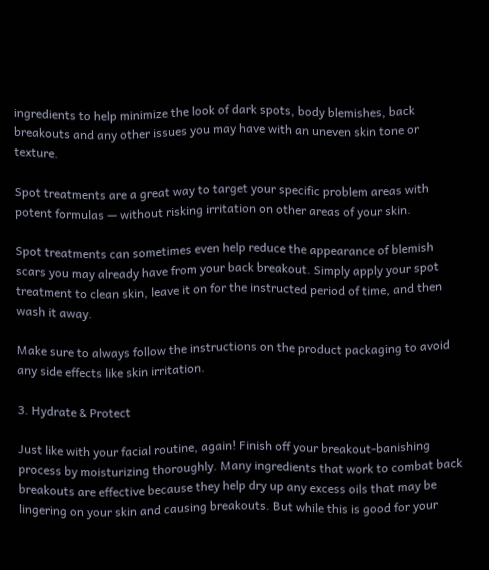ingredients to help minimize the look of dark spots, body blemishes, back breakouts and any other issues you may have with an uneven skin tone or texture.

Spot treatments are a great way to target your specific problem areas with potent formulas — without risking irritation on other areas of your skin.

Spot treatments can sometimes even help reduce the appearance of blemish scars you may already have from your back breakout. Simply apply your spot treatment to clean skin, leave it on for the instructed period of time, and then wash it away.

Make sure to always follow the instructions on the product packaging to avoid any side effects like skin irritation.

3. Hydrate & Protect

Just like with your facial routine, again! Finish off your breakout-banishing process by moisturizing thoroughly. Many ingredients that work to combat back breakouts are effective because they help dry up any excess oils that may be lingering on your skin and causing breakouts. But while this is good for your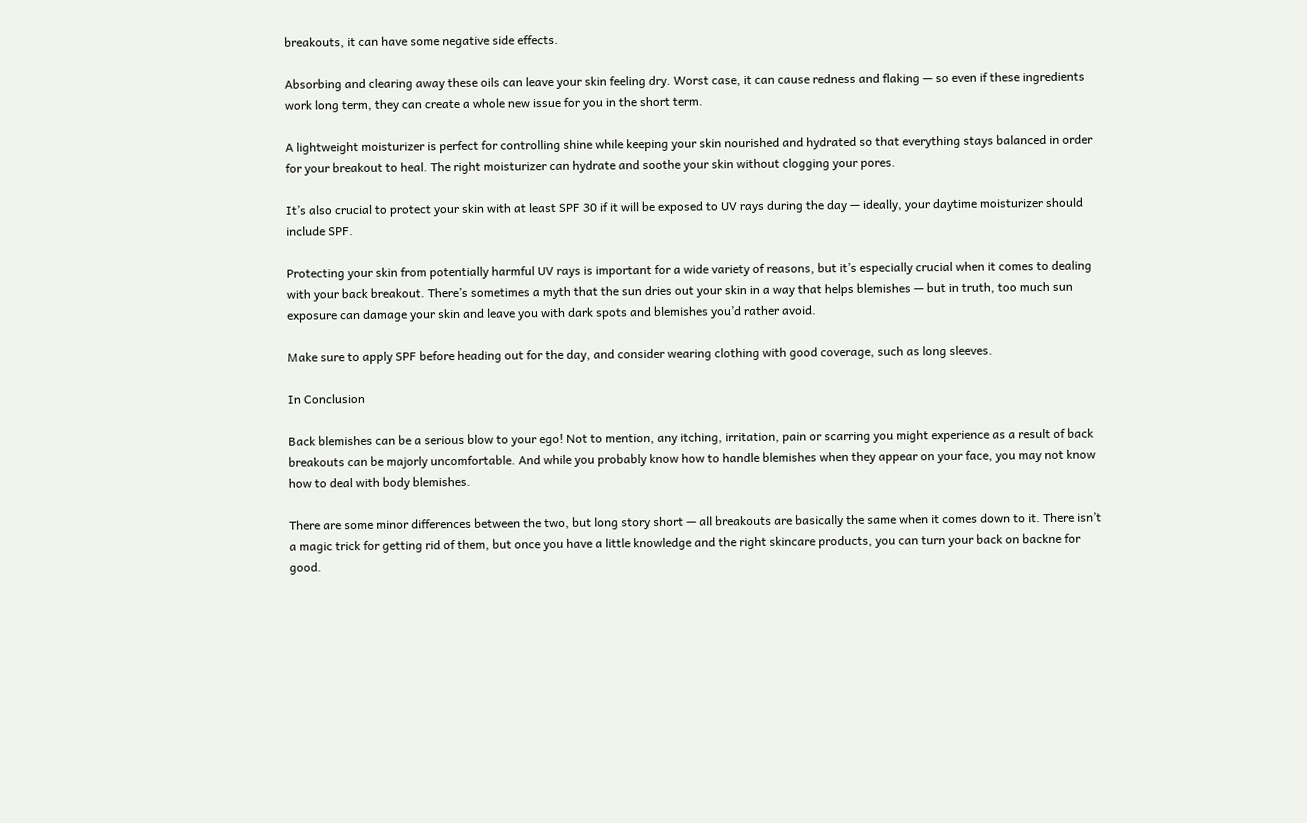breakouts, it can have some negative side effects.

Absorbing and clearing away these oils can leave your skin feeling dry. Worst case, it can cause redness and flaking — so even if these ingredients work long term, they can create a whole new issue for you in the short term.

A lightweight moisturizer is perfect for controlling shine while keeping your skin nourished and hydrated so that everything stays balanced in order for your breakout to heal. The right moisturizer can hydrate and soothe your skin without clogging your pores.

It’s also crucial to protect your skin with at least SPF 30 if it will be exposed to UV rays during the day — ideally, your daytime moisturizer should include SPF.

Protecting your skin from potentially harmful UV rays is important for a wide variety of reasons, but it’s especially crucial when it comes to dealing with your back breakout. There’s sometimes a myth that the sun dries out your skin in a way that helps blemishes — but in truth, too much sun exposure can damage your skin and leave you with dark spots and blemishes you’d rather avoid.

Make sure to apply SPF before heading out for the day, and consider wearing clothing with good coverage, such as long sleeves.

In Conclusion

Back blemishes can be a serious blow to your ego! Not to mention, any itching, irritation, pain or scarring you might experience as a result of back breakouts can be majorly uncomfortable. And while you probably know how to handle blemishes when they appear on your face, you may not know how to deal with body blemishes.

There are some minor differences between the two, but long story short — all breakouts are basically the same when it comes down to it. There isn’t a magic trick for getting rid of them, but once you have a little knowledge and the right skincare products, you can turn your back on backne for good.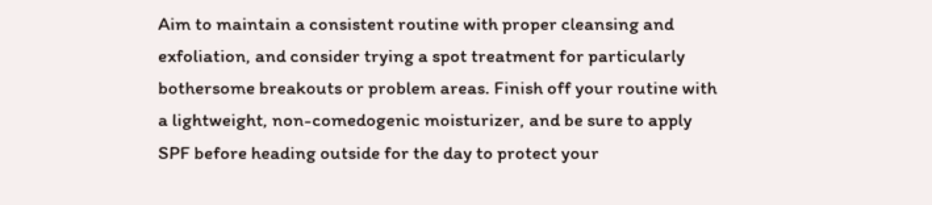Aim to maintain a consistent routine with proper cleansing and exfoliation, and consider trying a spot treatment for particularly bothersome breakouts or problem areas. Finish off your routine with a lightweight, non-comedogenic moisturizer, and be sure to apply SPF before heading outside for the day to protect your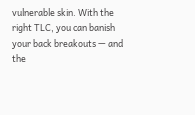vulnerable skin. With the right TLC, you can banish your back breakouts — and the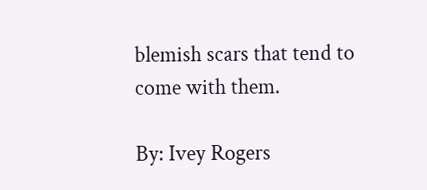blemish scars that tend to come with them.

By: Ivey Rogers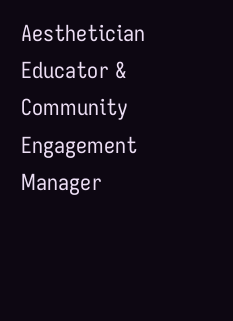Aesthetician Educator & Community
Engagement Manager